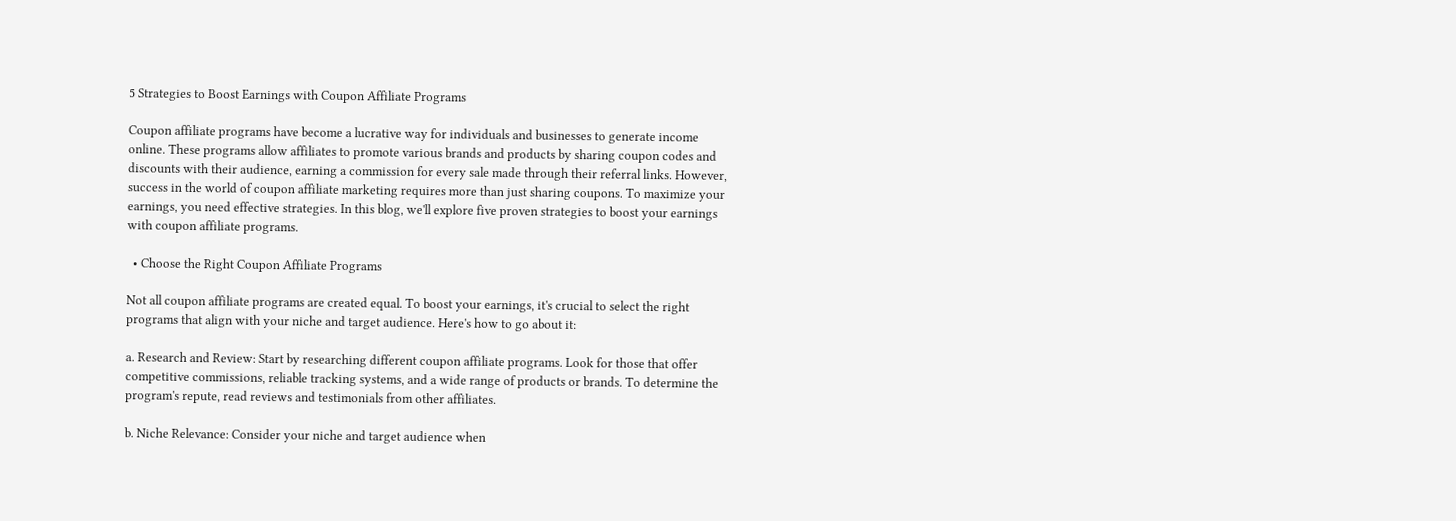5 Strategies to Boost Earnings with Coupon Affiliate Programs

Coupon affiliate programs have become a lucrative way for individuals and businesses to generate income online. These programs allow affiliates to promote various brands and products by sharing coupon codes and discounts with their audience, earning a commission for every sale made through their referral links. However, success in the world of coupon affiliate marketing requires more than just sharing coupons. To maximize your earnings, you need effective strategies. In this blog, we'll explore five proven strategies to boost your earnings with coupon affiliate programs.

  • Choose the Right Coupon Affiliate Programs

Not all coupon affiliate programs are created equal. To boost your earnings, it's crucial to select the right programs that align with your niche and target audience. Here's how to go about it:

a. Research and Review: Start by researching different coupon affiliate programs. Look for those that offer competitive commissions, reliable tracking systems, and a wide range of products or brands. To determine the program's repute, read reviews and testimonials from other affiliates.

b. Niche Relevance: Consider your niche and target audience when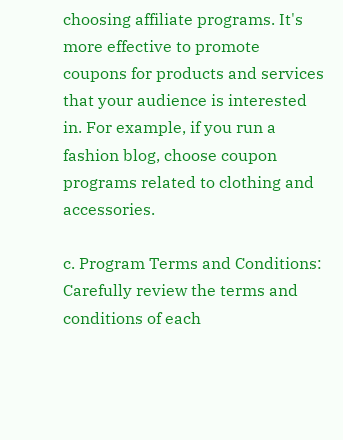choosing affiliate programs. It's more effective to promote coupons for products and services that your audience is interested in. For example, if you run a fashion blog, choose coupon programs related to clothing and accessories.

c. Program Terms and Conditions: Carefully review the terms and conditions of each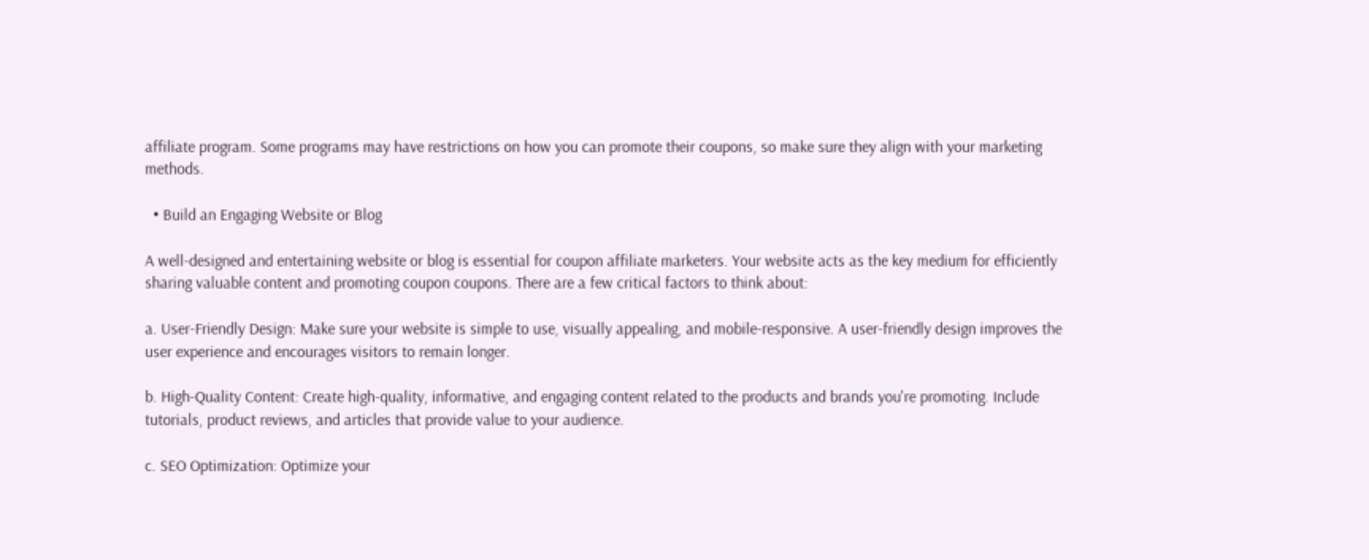affiliate program. Some programs may have restrictions on how you can promote their coupons, so make sure they align with your marketing methods.

  • Build an Engaging Website or Blog

A well-designed and entertaining website or blog is essential for coupon affiliate marketers. Your website acts as the key medium for efficiently sharing valuable content and promoting coupon coupons. There are a few critical factors to think about:

a. User-Friendly Design: Make sure your website is simple to use, visually appealing, and mobile-responsive. A user-friendly design improves the user experience and encourages visitors to remain longer.

b. High-Quality Content: Create high-quality, informative, and engaging content related to the products and brands you're promoting. Include tutorials, product reviews, and articles that provide value to your audience.

c. SEO Optimization: Optimize your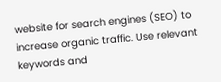website for search engines (SEO) to increase organic traffic. Use relevant keywords and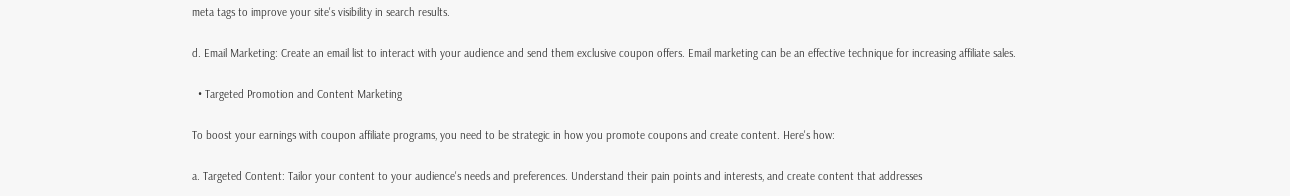meta tags to improve your site's visibility in search results.

d. Email Marketing: Create an email list to interact with your audience and send them exclusive coupon offers. Email marketing can be an effective technique for increasing affiliate sales.

  • Targeted Promotion and Content Marketing

To boost your earnings with coupon affiliate programs, you need to be strategic in how you promote coupons and create content. Here's how:

a. Targeted Content: Tailor your content to your audience's needs and preferences. Understand their pain points and interests, and create content that addresses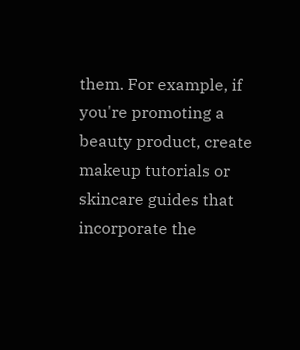them. For example, if you're promoting a beauty product, create makeup tutorials or skincare guides that incorporate the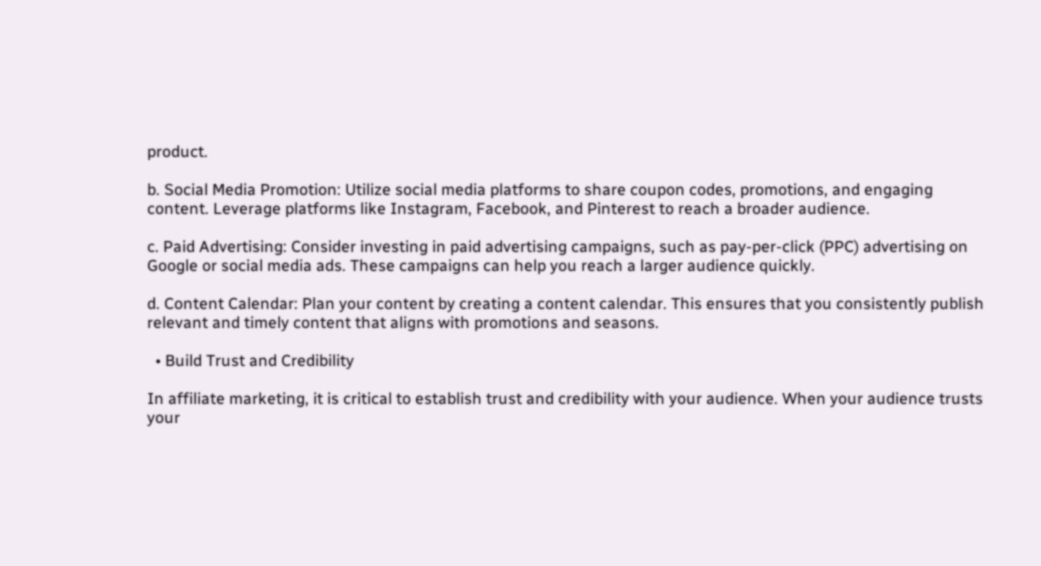product.

b. Social Media Promotion: Utilize social media platforms to share coupon codes, promotions, and engaging content. Leverage platforms like Instagram, Facebook, and Pinterest to reach a broader audience.

c. Paid Advertising: Consider investing in paid advertising campaigns, such as pay-per-click (PPC) advertising on Google or social media ads. These campaigns can help you reach a larger audience quickly.

d. Content Calendar: Plan your content by creating a content calendar. This ensures that you consistently publish relevant and timely content that aligns with promotions and seasons.

  • Build Trust and Credibility

In affiliate marketing, it is critical to establish trust and credibility with your audience. When your audience trusts your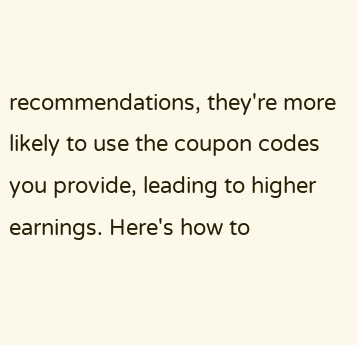recommendations, they're more likely to use the coupon codes you provide, leading to higher earnings. Here's how to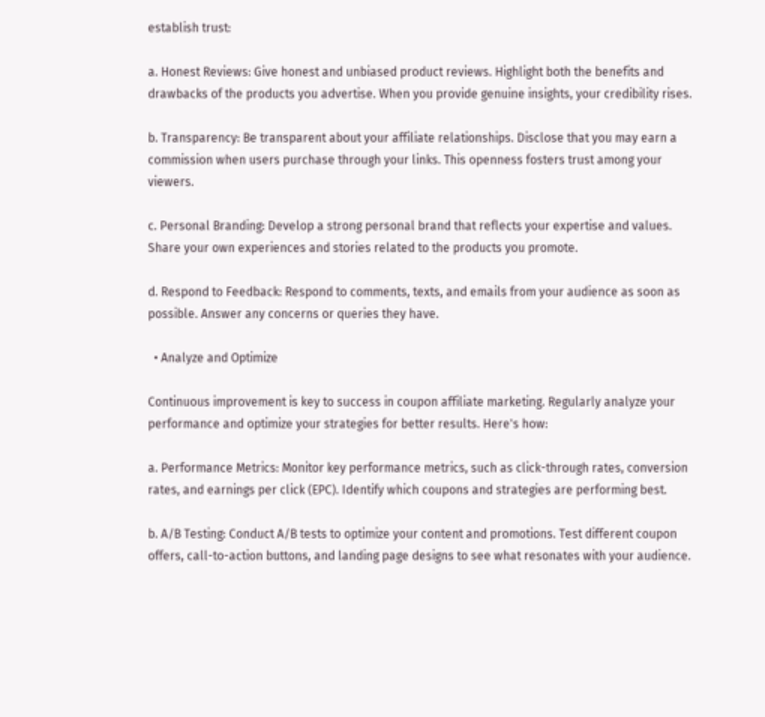establish trust:

a. Honest Reviews: Give honest and unbiased product reviews. Highlight both the benefits and drawbacks of the products you advertise. When you provide genuine insights, your credibility rises.

b. Transparency: Be transparent about your affiliate relationships. Disclose that you may earn a commission when users purchase through your links. This openness fosters trust among your viewers.

c. Personal Branding: Develop a strong personal brand that reflects your expertise and values. Share your own experiences and stories related to the products you promote.

d. Respond to Feedback: Respond to comments, texts, and emails from your audience as soon as possible. Answer any concerns or queries they have.

  • Analyze and Optimize

Continuous improvement is key to success in coupon affiliate marketing. Regularly analyze your performance and optimize your strategies for better results. Here's how:

a. Performance Metrics: Monitor key performance metrics, such as click-through rates, conversion rates, and earnings per click (EPC). Identify which coupons and strategies are performing best.

b. A/B Testing: Conduct A/B tests to optimize your content and promotions. Test different coupon offers, call-to-action buttons, and landing page designs to see what resonates with your audience.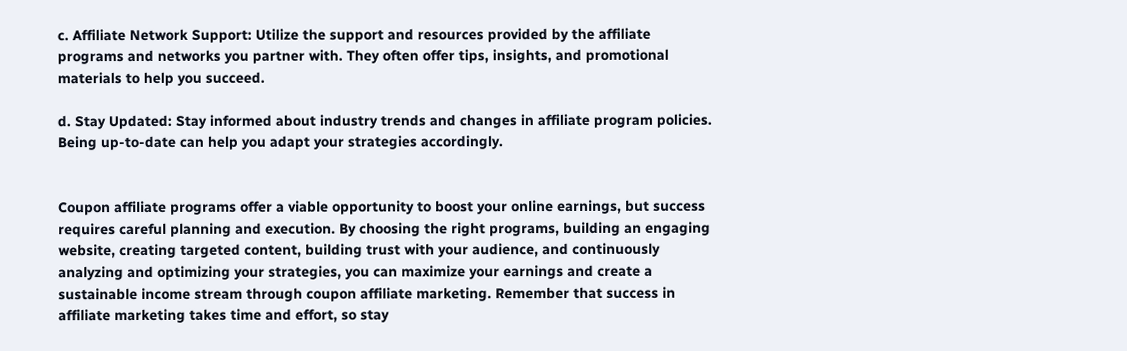c. Affiliate Network Support: Utilize the support and resources provided by the affiliate programs and networks you partner with. They often offer tips, insights, and promotional materials to help you succeed.

d. Stay Updated: Stay informed about industry trends and changes in affiliate program policies. Being up-to-date can help you adapt your strategies accordingly.


Coupon affiliate programs offer a viable opportunity to boost your online earnings, but success requires careful planning and execution. By choosing the right programs, building an engaging website, creating targeted content, building trust with your audience, and continuously analyzing and optimizing your strategies, you can maximize your earnings and create a sustainable income stream through coupon affiliate marketing. Remember that success in affiliate marketing takes time and effort, so stay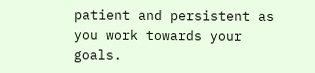patient and persistent as you work towards your goals.